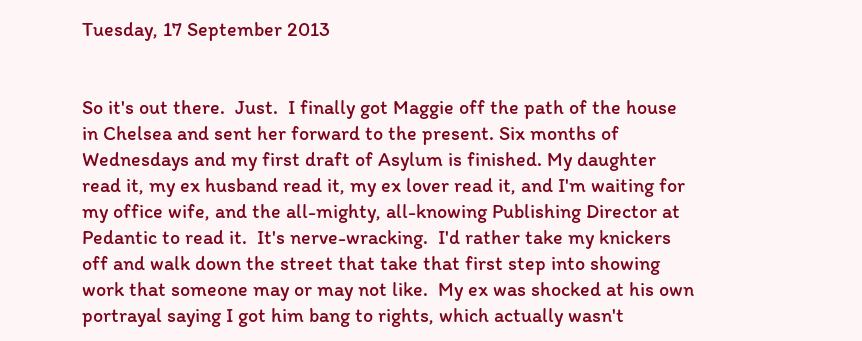Tuesday, 17 September 2013


So it's out there.  Just.  I finally got Maggie off the path of the house in Chelsea and sent her forward to the present. Six months of Wednesdays and my first draft of Asylum is finished. My daughter read it, my ex husband read it, my ex lover read it, and I'm waiting for my office wife, and the all-mighty, all-knowing Publishing Director at Pedantic to read it.  It's nerve-wracking.  I'd rather take my knickers off and walk down the street that take that first step into showing work that someone may or may not like.  My ex was shocked at his own portrayal saying I got him bang to rights, which actually wasn't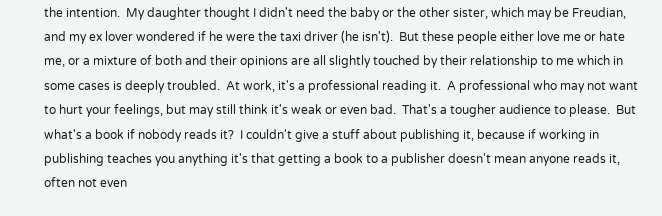the intention.  My daughter thought I didn't need the baby or the other sister, which may be Freudian, and my ex lover wondered if he were the taxi driver (he isn't).  But these people either love me or hate me, or a mixture of both and their opinions are all slightly touched by their relationship to me which in some cases is deeply troubled.  At work, it's a professional reading it.  A professional who may not want to hurt your feelings, but may still think it's weak or even bad.  That's a tougher audience to please.  But what's a book if nobody reads it?  I couldn't give a stuff about publishing it, because if working in publishing teaches you anything it's that getting a book to a publisher doesn't mean anyone reads it, often not even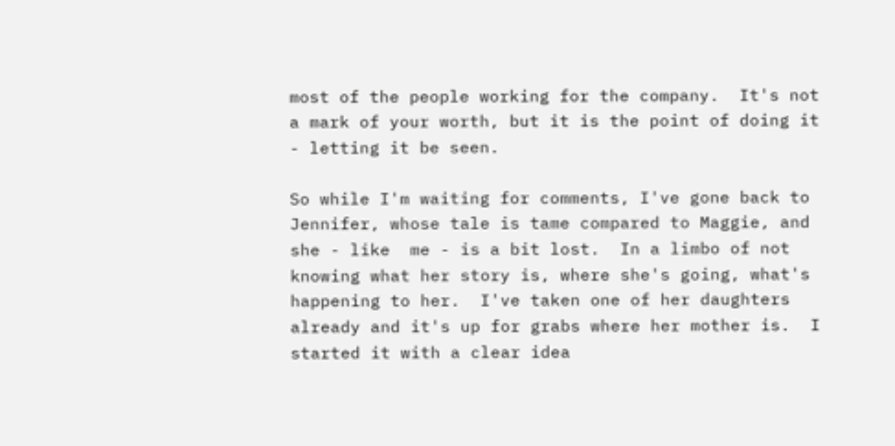most of the people working for the company.  It's not a mark of your worth, but it is the point of doing it - letting it be seen.

So while I'm waiting for comments, I've gone back to Jennifer, whose tale is tame compared to Maggie, and she - like  me - is a bit lost.  In a limbo of not knowing what her story is, where she's going, what's happening to her.  I've taken one of her daughters already and it's up for grabs where her mother is.  I started it with a clear idea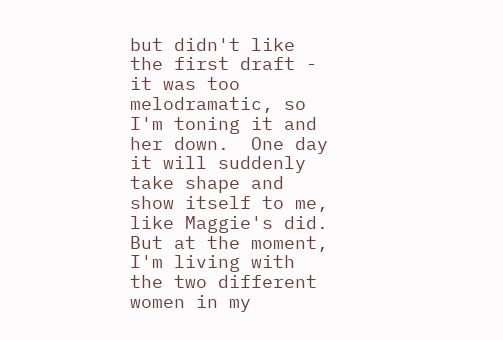but didn't like the first draft - it was too melodramatic, so I'm toning it and her down.  One day it will suddenly take shape and show itself to me, like Maggie's did.  But at the moment, I'm living with the two different women in my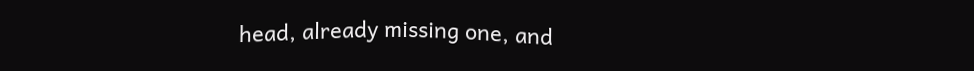head, already missing one, and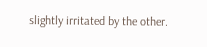slightly irritated by the other.